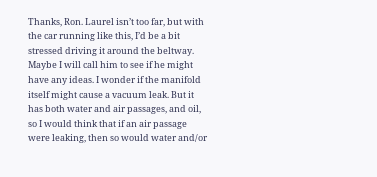Thanks, Ron. Laurel isn’t too far, but with the car running like this, I’d be a bit stressed driving it around the beltway. Maybe I will call him to see if he might have any ideas. I wonder if the manifold itself might cause a vacuum leak. But it has both water and air passages, and oil, so I would think that if an air passage were leaking, then so would water and/or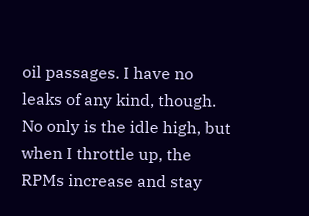oil passages. I have no leaks of any kind, though. No only is the idle high, but when I throttle up, the RPMs increase and stay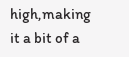high,making it a bit of a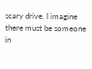scary drive. I imagine there must be someone in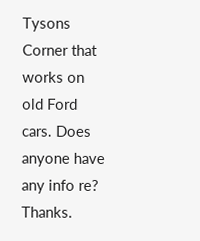Tysons Corner that works on old Ford cars. Does anyone have any info re? Thanks.